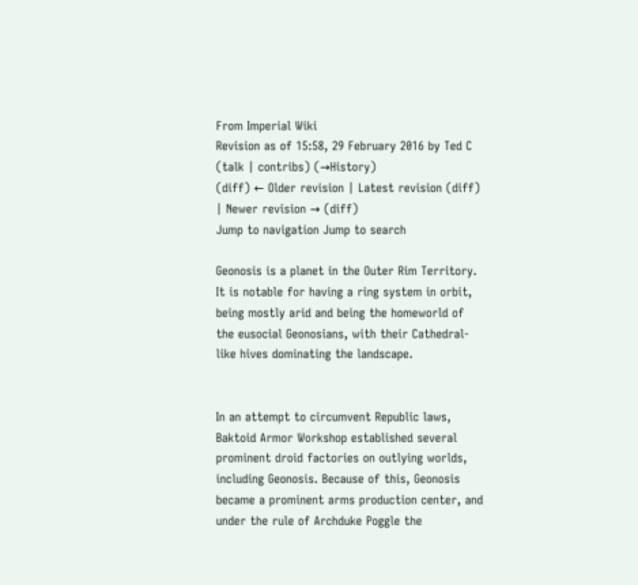From Imperial Wiki
Revision as of 15:58, 29 February 2016 by Ted C (talk | contribs) (→History)
(diff) ← Older revision | Latest revision (diff) | Newer revision → (diff)
Jump to navigation Jump to search

Geonosis is a planet in the Outer Rim Territory. It is notable for having a ring system in orbit, being mostly arid and being the homeworld of the eusocial Geonosians, with their Cathedral-like hives dominating the landscape.


In an attempt to circumvent Republic laws, Baktoid Armor Workshop established several prominent droid factories on outlying worlds, including Geonosis. Because of this, Geonosis became a prominent arms production center, and under the rule of Archduke Poggle the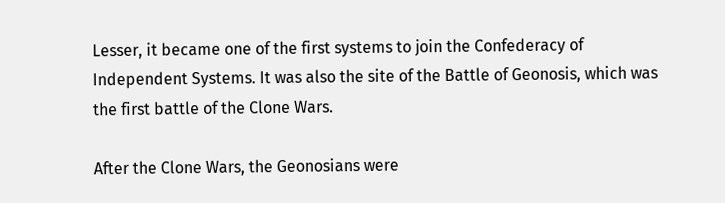Lesser, it became one of the first systems to join the Confederacy of Independent Systems. It was also the site of the Battle of Geonosis, which was the first battle of the Clone Wars.

After the Clone Wars, the Geonosians were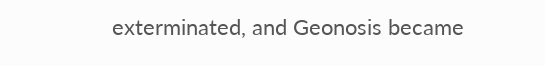exterminated, and Geonosis became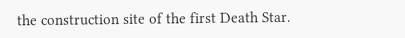the construction site of the first Death Star.